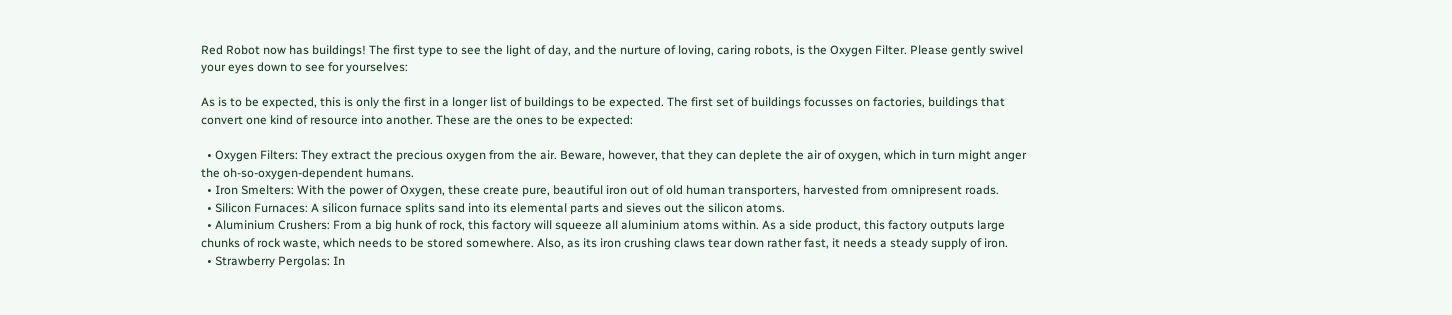Red Robot now has buildings! The first type to see the light of day, and the nurture of loving, caring robots, is the Oxygen Filter. Please gently swivel your eyes down to see for yourselves:

As is to be expected, this is only the first in a longer list of buildings to be expected. The first set of buildings focusses on factories, buildings that convert one kind of resource into another. These are the ones to be expected:

  • Oxygen Filters: They extract the precious oxygen from the air. Beware, however, that they can deplete the air of oxygen, which in turn might anger the oh-so-oxygen-dependent humans.
  • Iron Smelters: With the power of Oxygen, these create pure, beautiful iron out of old human transporters, harvested from omnipresent roads.
  • Silicon Furnaces: A silicon furnace splits sand into its elemental parts and sieves out the silicon atoms.
  • Aluminium Crushers: From a big hunk of rock, this factory will squeeze all aluminium atoms within. As a side product, this factory outputs large chunks of rock waste, which needs to be stored somewhere. Also, as its iron crushing claws tear down rather fast, it needs a steady supply of iron.
  • Strawberry Pergolas: In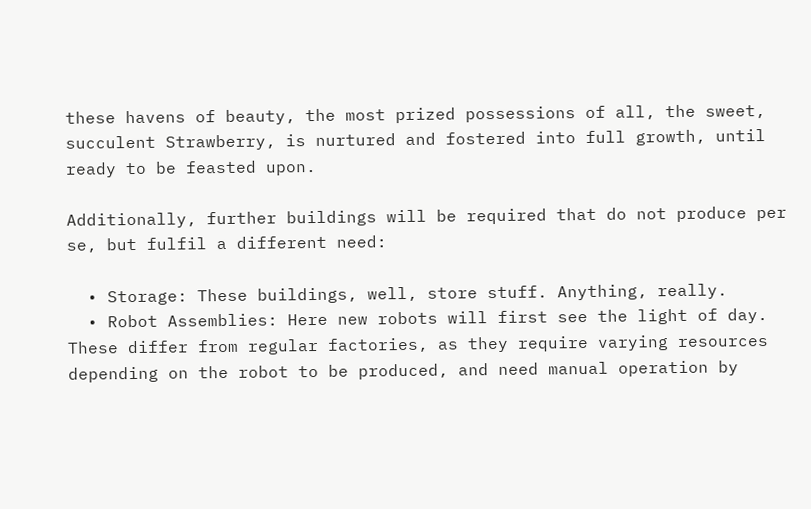these havens of beauty, the most prized possessions of all, the sweet, succulent Strawberry, is nurtured and fostered into full growth, until ready to be feasted upon.

Additionally, further buildings will be required that do not produce per se, but fulfil a different need:

  • Storage: These buildings, well, store stuff. Anything, really.
  • Robot Assemblies: Here new robots will first see the light of day. These differ from regular factories, as they require varying resources depending on the robot to be produced, and need manual operation by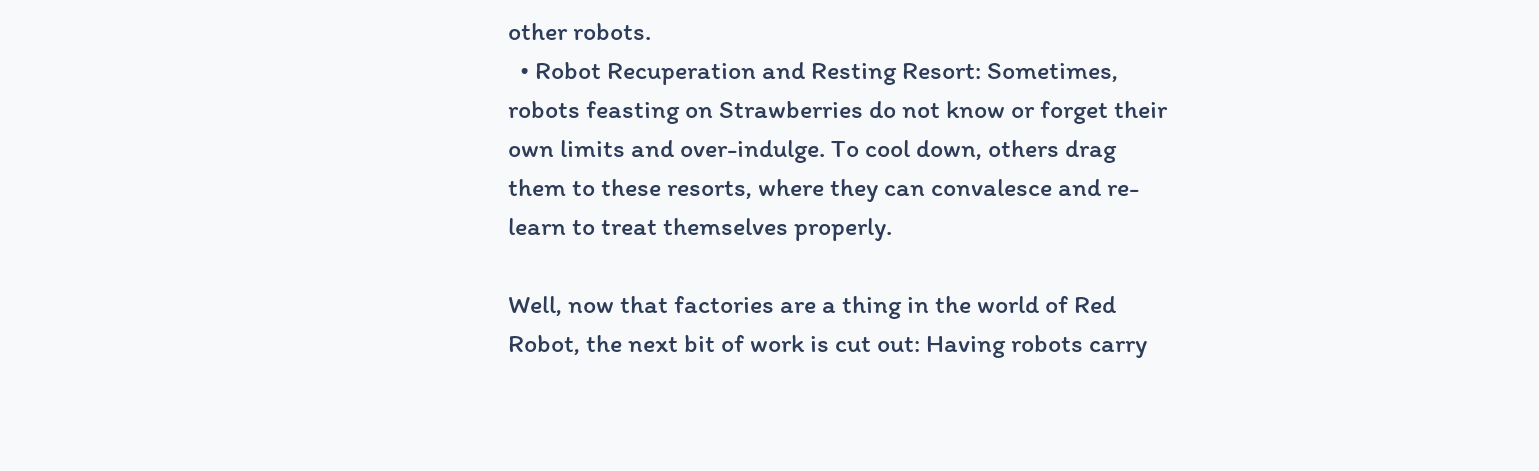other robots.
  • Robot Recuperation and Resting Resort: Sometimes, robots feasting on Strawberries do not know or forget their own limits and over-indulge. To cool down, others drag them to these resorts, where they can convalesce and re-learn to treat themselves properly.

Well, now that factories are a thing in the world of Red Robot, the next bit of work is cut out: Having robots carry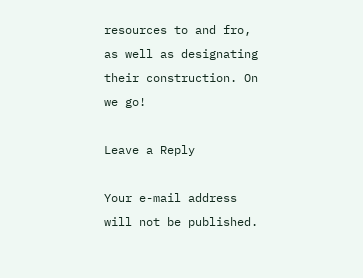resources to and fro, as well as designating their construction. On we go!

Leave a Reply

Your e-mail address will not be published.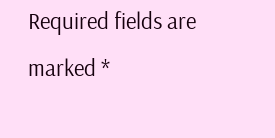Required fields are marked *